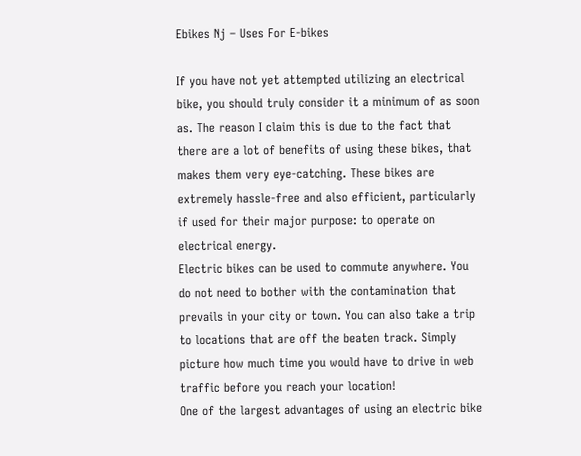Ebikes Nj – Uses For E-bikes

If you have not yet attempted utilizing an electrical bike, you should truly consider it a minimum of as soon as. The reason I claim this is due to the fact that there are a lot of benefits of using these bikes, that makes them very eye-catching. These bikes are extremely hassle-free and also efficient, particularly if used for their major purpose: to operate on electrical energy.
Electric bikes can be used to commute anywhere. You do not need to bother with the contamination that prevails in your city or town. You can also take a trip to locations that are off the beaten track. Simply picture how much time you would have to drive in web traffic before you reach your location!
One of the largest advantages of using an electric bike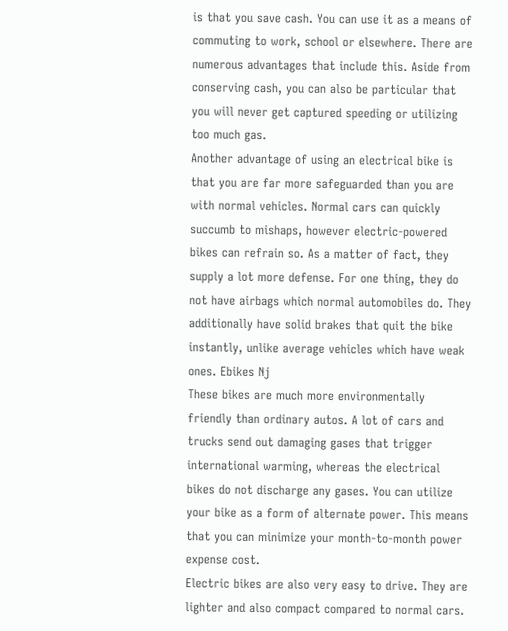is that you save cash. You can use it as a means of commuting to work, school or elsewhere. There are numerous advantages that include this. Aside from conserving cash, you can also be particular that you will never get captured speeding or utilizing too much gas.
Another advantage of using an electrical bike is that you are far more safeguarded than you are with normal vehicles. Normal cars can quickly succumb to mishaps, however electric-powered bikes can refrain so. As a matter of fact, they supply a lot more defense. For one thing, they do not have airbags which normal automobiles do. They additionally have solid brakes that quit the bike instantly, unlike average vehicles which have weak ones. Ebikes Nj
These bikes are much more environmentally friendly than ordinary autos. A lot of cars and trucks send out damaging gases that trigger international warming, whereas the electrical bikes do not discharge any gases. You can utilize your bike as a form of alternate power. This means that you can minimize your month-to-month power expense cost.
Electric bikes are also very easy to drive. They are lighter and also compact compared to normal cars.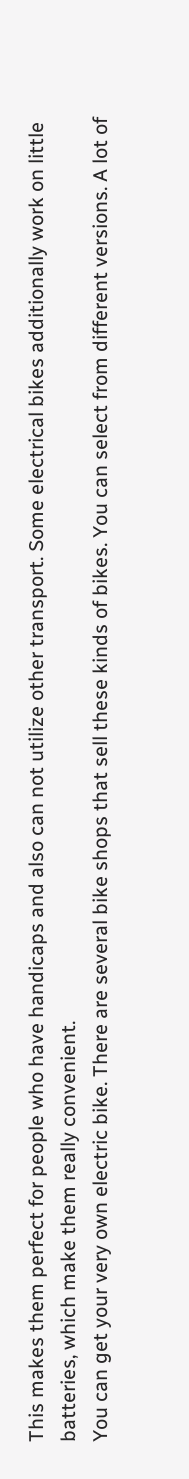This makes them perfect for people who have handicaps and also can not utilize other transport. Some electrical bikes additionally work on little batteries, which make them really convenient.
You can get your very own electric bike. There are several bike shops that sell these kinds of bikes. You can select from different versions. A lot of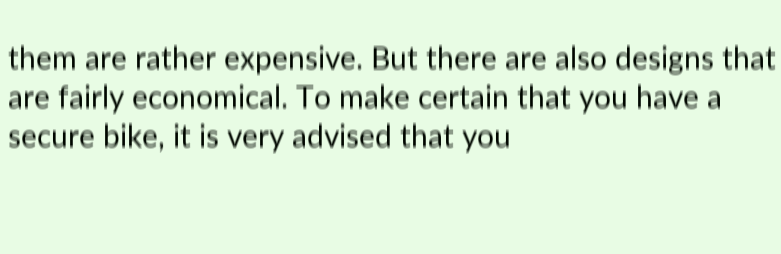them are rather expensive. But there are also designs that are fairly economical. To make certain that you have a secure bike, it is very advised that you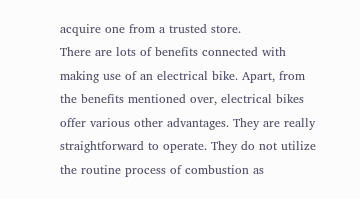acquire one from a trusted store.
There are lots of benefits connected with making use of an electrical bike. Apart, from the benefits mentioned over, electrical bikes offer various other advantages. They are really straightforward to operate. They do not utilize the routine process of combustion as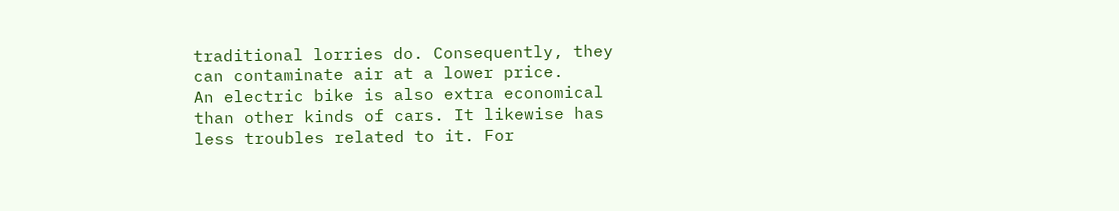traditional lorries do. Consequently, they can contaminate air at a lower price.
An electric bike is also extra economical than other kinds of cars. It likewise has less troubles related to it. For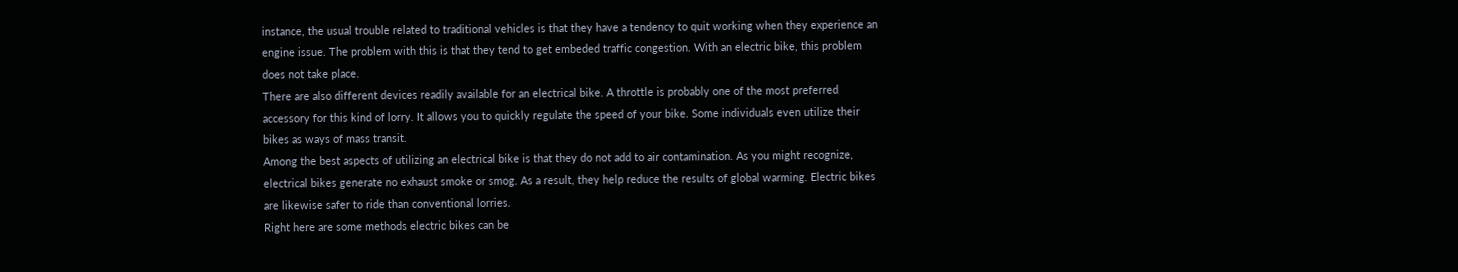instance, the usual trouble related to traditional vehicles is that they have a tendency to quit working when they experience an engine issue. The problem with this is that they tend to get embeded traffic congestion. With an electric bike, this problem does not take place.
There are also different devices readily available for an electrical bike. A throttle is probably one of the most preferred accessory for this kind of lorry. It allows you to quickly regulate the speed of your bike. Some individuals even utilize their bikes as ways of mass transit.
Among the best aspects of utilizing an electrical bike is that they do not add to air contamination. As you might recognize, electrical bikes generate no exhaust smoke or smog. As a result, they help reduce the results of global warming. Electric bikes are likewise safer to ride than conventional lorries.
Right here are some methods electric bikes can be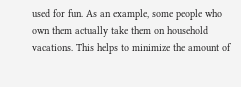used for fun. As an example, some people who own them actually take them on household vacations. This helps to minimize the amount of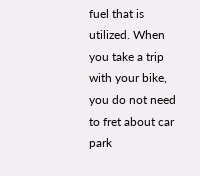fuel that is utilized. When you take a trip with your bike, you do not need to fret about car park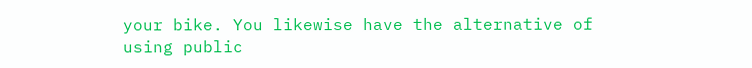your bike. You likewise have the alternative of using public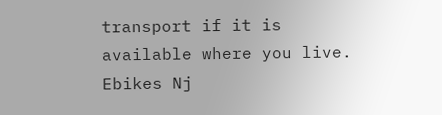transport if it is available where you live. Ebikes Nj